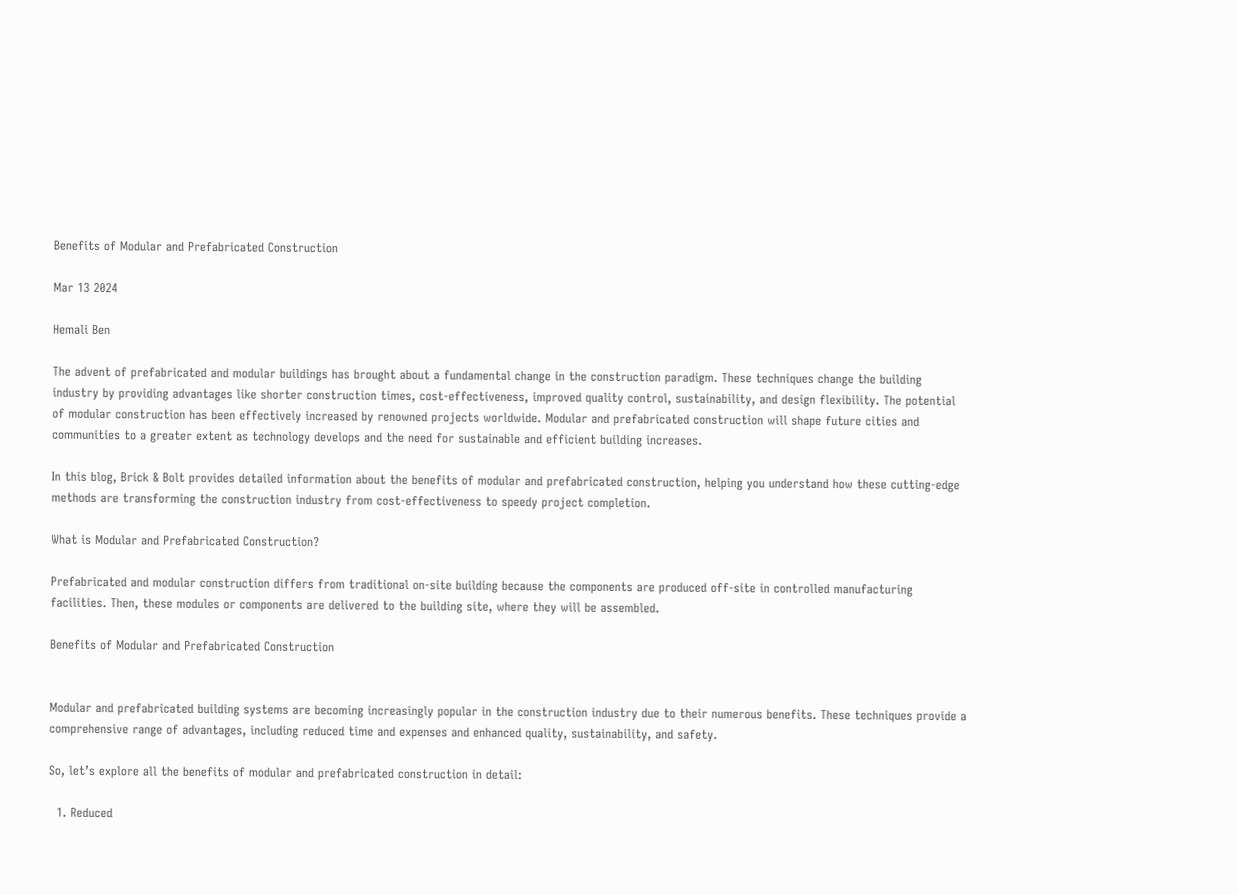Benefits of Modular and Prefabricated Construction

Mar 13 2024

Hemali Ben

The advent of prefabricated and modular buildings has brought about a fundamental change in the construction paradigm. These techniques change the building industry by providing advantages like shorter construction times, cost-effectiveness, improved quality control, sustainability, and design flexibility. The potential of modular construction has been effectively increased by renowned projects worldwide. Modular and prefabricated construction will shape future cities and communities to a greater extent as technology develops and the need for sustainable and efficient building increases.

In this blog, Brick & Bolt provides detailed information about the benefits of modular and prefabricated construction, helping you understand how these cutting-edge methods are transforming the construction industry from cost-effectiveness to speedy project completion.

What is Modular and Prefabricated Construction?

Prefabricated and modular construction differs from traditional on-site building because the components are produced off-site in controlled manufacturing facilities. Then, these modules or components are delivered to the building site, where they will be assembled.

Benefits of Modular and Prefabricated Construction


Modular and prefabricated building systems are becoming increasingly popular in the construction industry due to their numerous benefits. These techniques provide a comprehensive range of advantages, including reduced time and expenses and enhanced quality, sustainability, and safety.

So, let’s explore all the benefits of modular and prefabricated construction in detail:

  1. Reduced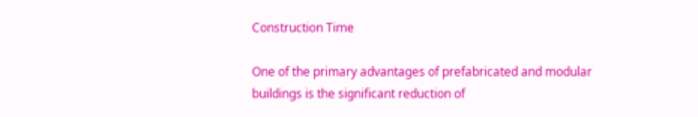Construction Time

One of the primary advantages of prefabricated and modular buildings is the significant reduction of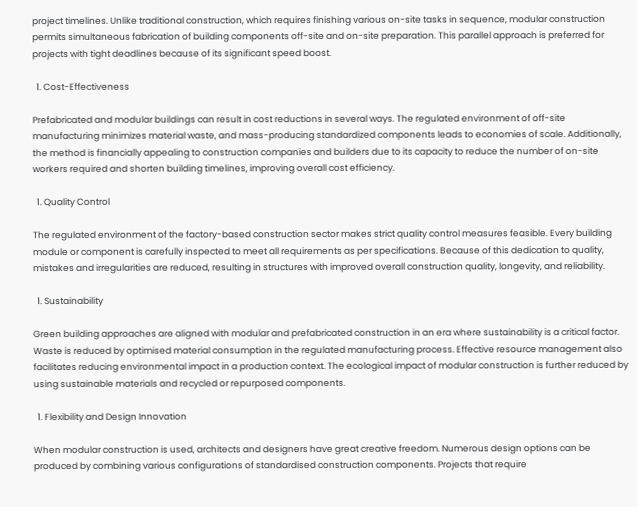project timelines. Unlike traditional construction, which requires finishing various on-site tasks in sequence, modular construction permits simultaneous fabrication of building components off-site and on-site preparation. This parallel approach is preferred for projects with tight deadlines because of its significant speed boost.

  1. Cost-Effectiveness

Prefabricated and modular buildings can result in cost reductions in several ways. The regulated environment of off-site manufacturing minimizes material waste, and mass-producing standardized components leads to economies of scale. Additionally, the method is financially appealing to construction companies and builders due to its capacity to reduce the number of on-site workers required and shorten building timelines, improving overall cost efficiency.

  1. Quality Control

The regulated environment of the factory-based construction sector makes strict quality control measures feasible. Every building module or component is carefully inspected to meet all requirements as per specifications. Because of this dedication to quality, mistakes and irregularities are reduced, resulting in structures with improved overall construction quality, longevity, and reliability.

  1. Sustainability

Green building approaches are aligned with modular and prefabricated construction in an era where sustainability is a critical factor. Waste is reduced by optimised material consumption in the regulated manufacturing process. Effective resource management also facilitates reducing environmental impact in a production context. The ecological impact of modular construction is further reduced by using sustainable materials and recycled or repurposed components.

  1. Flexibility and Design Innovation

When modular construction is used, architects and designers have great creative freedom. Numerous design options can be produced by combining various configurations of standardised construction components. Projects that require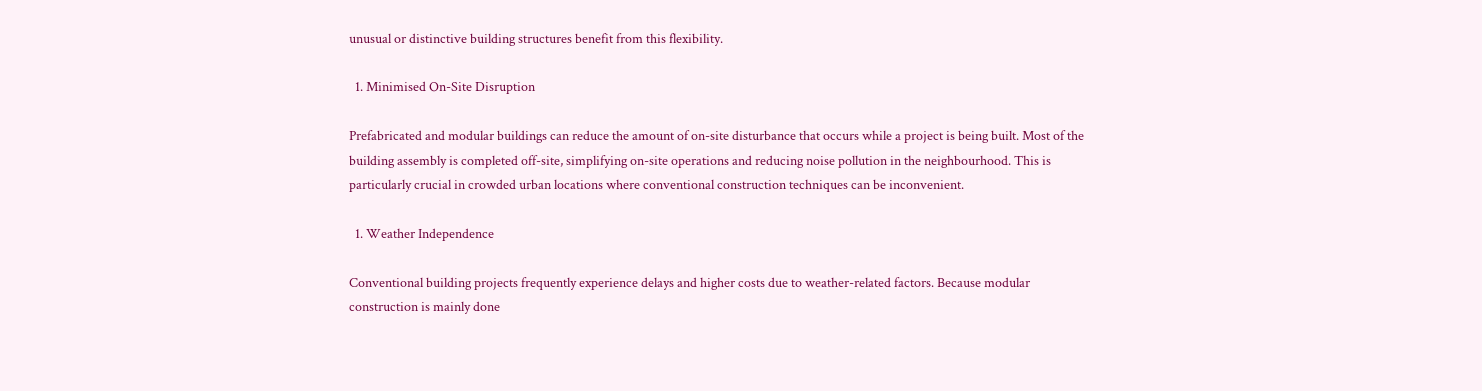unusual or distinctive building structures benefit from this flexibility.

  1. Minimised On-Site Disruption

Prefabricated and modular buildings can reduce the amount of on-site disturbance that occurs while a project is being built. Most of the building assembly is completed off-site, simplifying on-site operations and reducing noise pollution in the neighbourhood. This is particularly crucial in crowded urban locations where conventional construction techniques can be inconvenient.

  1. Weather Independence

Conventional building projects frequently experience delays and higher costs due to weather-related factors. Because modular construction is mainly done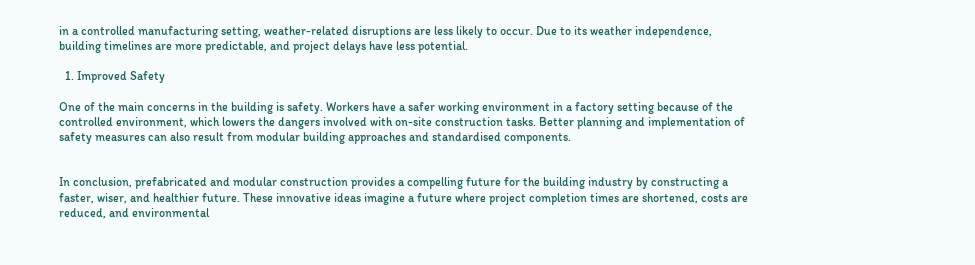in a controlled manufacturing setting, weather-related disruptions are less likely to occur. Due to its weather independence, building timelines are more predictable, and project delays have less potential.

  1. Improved Safety

One of the main concerns in the building is safety. Workers have a safer working environment in a factory setting because of the controlled environment, which lowers the dangers involved with on-site construction tasks. Better planning and implementation of safety measures can also result from modular building approaches and standardised components.


In conclusion, prefabricated and modular construction provides a compelling future for the building industry by constructing a faster, wiser, and healthier future. These innovative ideas imagine a future where project completion times are shortened, costs are reduced, and environmental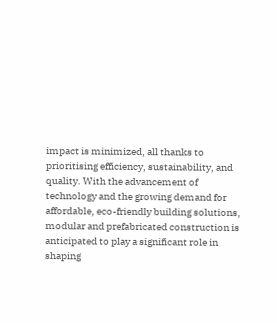impact is minimized, all thanks to prioritising efficiency, sustainability, and quality. With the advancement of technology and the growing demand for affordable, eco-friendly building solutions, modular and prefabricated construction is anticipated to play a significant role in shaping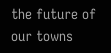the future of our towns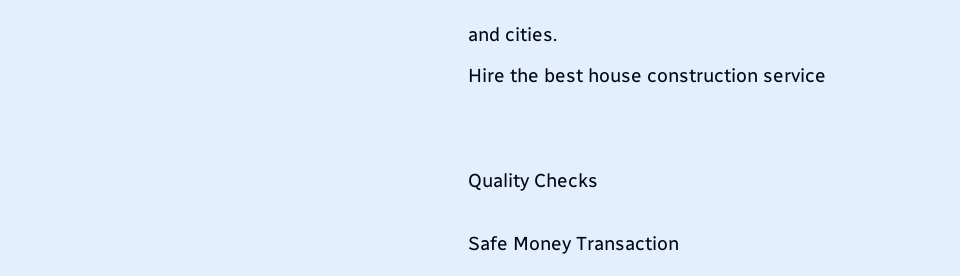and cities.

Hire the best house construction service




Quality Checks


Safe Money Transaction